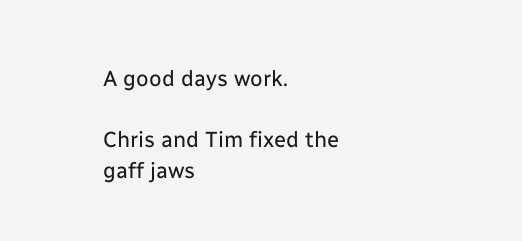A good days work.

Chris and Tim fixed the gaff jaws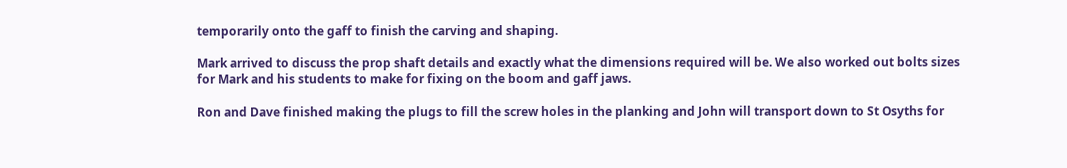temporarily onto the gaff to finish the carving and shaping.

Mark arrived to discuss the prop shaft details and exactly what the dimensions required will be. We also worked out bolts sizes for Mark and his students to make for fixing on the boom and gaff jaws.

Ron and Dave finished making the plugs to fill the screw holes in the planking and John will transport down to St Osyths for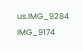us.IMG_9284 IMG_9174